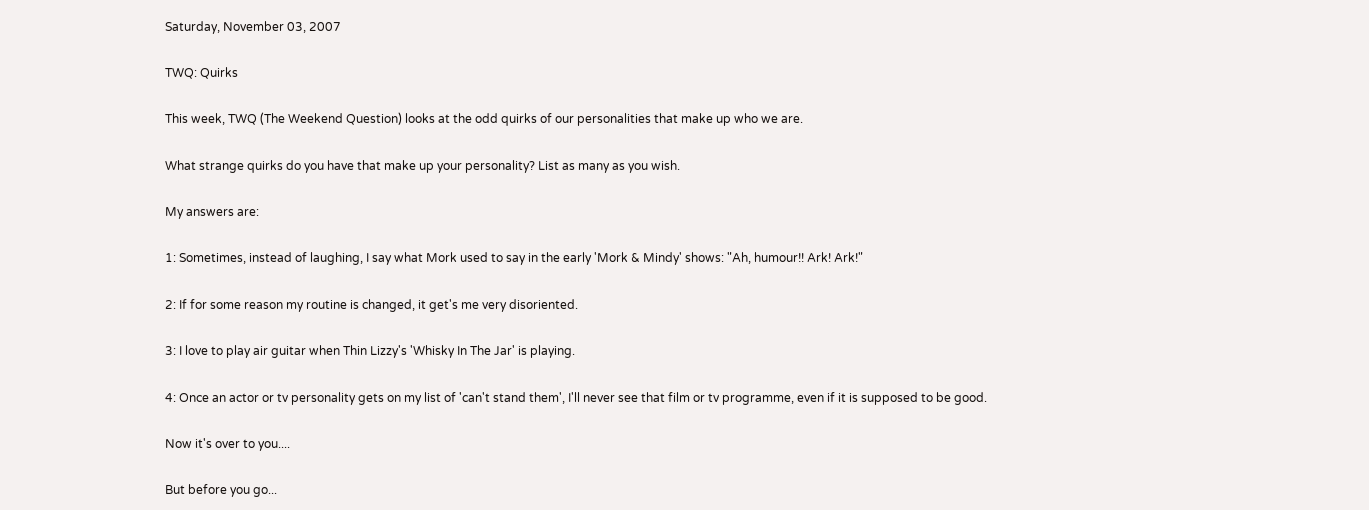Saturday, November 03, 2007

TWQ: Quirks

This week, TWQ (The Weekend Question) looks at the odd quirks of our personalities that make up who we are.

What strange quirks do you have that make up your personality? List as many as you wish.

My answers are:

1: Sometimes, instead of laughing, I say what Mork used to say in the early 'Mork & Mindy' shows: "Ah, humour!! Ark! Ark!"

2: If for some reason my routine is changed, it get's me very disoriented.

3: I love to play air guitar when Thin Lizzy's 'Whisky In The Jar' is playing.

4: Once an actor or tv personality gets on my list of 'can't stand them', I'll never see that film or tv programme, even if it is supposed to be good.

Now it's over to you....

But before you go...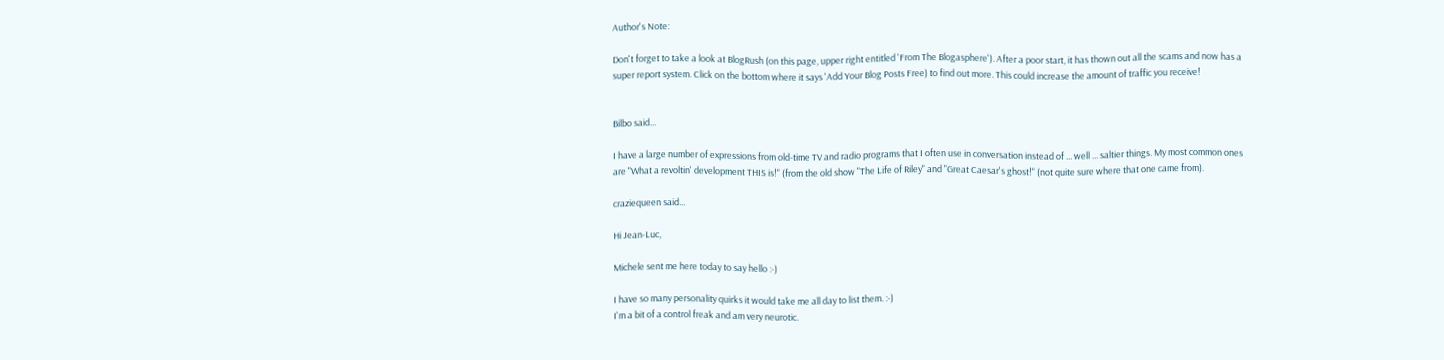Author's Note:

Don't forget to take a look at BlogRush (on this page, upper right entitled 'From The Blogasphere'). After a poor start, it has thown out all the scams and now has a super report system. Click on the bottom where it says 'Add Your Blog Posts Free) to find out more. This could increase the amount of traffic you receive!


Bilbo said...

I have a large number of expressions from old-time TV and radio programs that I often use in conversation instead of ... well ... saltier things. My most common ones are "What a revoltin' development THIS is!" (from the old show "The Life of Riley" and "Great Caesar's ghost!" (not quite sure where that one came from).

craziequeen said...

Hi Jean-Luc,

Michele sent me here today to say hello :-)

I have so many personality quirks it would take me all day to list them. :-)
I'm a bit of a control freak and am very neurotic.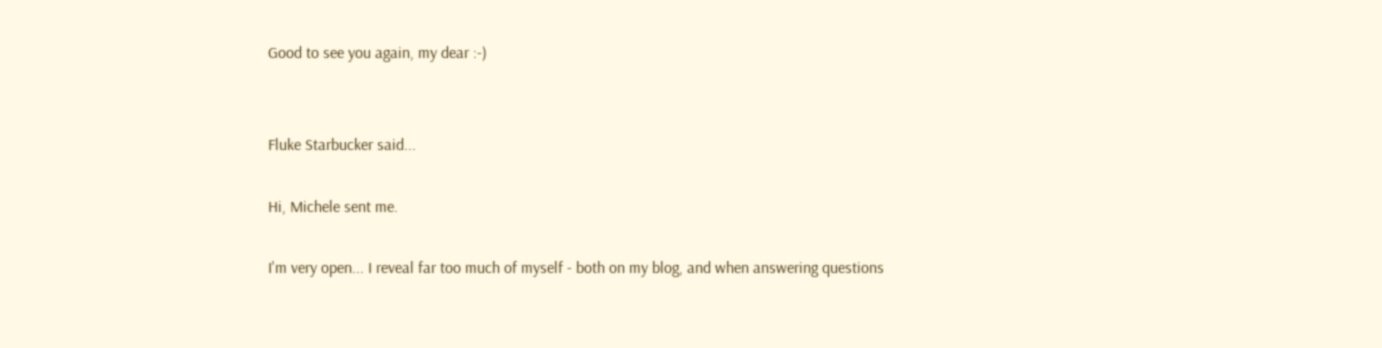Good to see you again, my dear :-)


Fluke Starbucker said...

Hi, Michele sent me.

I'm very open... I reveal far too much of myself - both on my blog, and when answering questions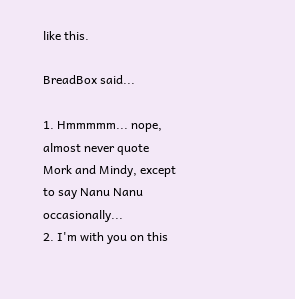like this.

BreadBox said...

1. Hmmmmm... nope, almost never quote Mork and Mindy, except to say Nanu Nanu occasionally...
2. I'm with you on this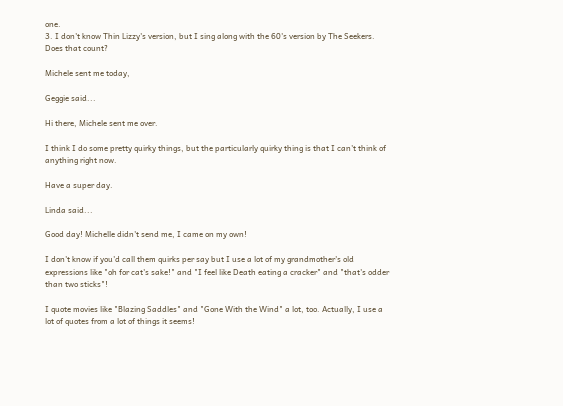one.
3. I don't know Thin Lizzy's version, but I sing along with the 60's version by The Seekers. Does that count?

Michele sent me today,

Geggie said...

Hi there, Michele sent me over.

I think I do some pretty quirky things, but the particularly quirky thing is that I can't think of anything right now.

Have a super day.

Linda said...

Good day! Michelle didn't send me, I came on my own!

I don't know if you'd call them quirks per say but I use a lot of my grandmother's old expressions like "oh for cat's sake!" and "I feel like Death eating a cracker" and "that's odder than two sticks"!

I quote movies like "Blazing Saddles" and "Gone With the Wind" a lot, too. Actually, I use a lot of quotes from a lot of things it seems!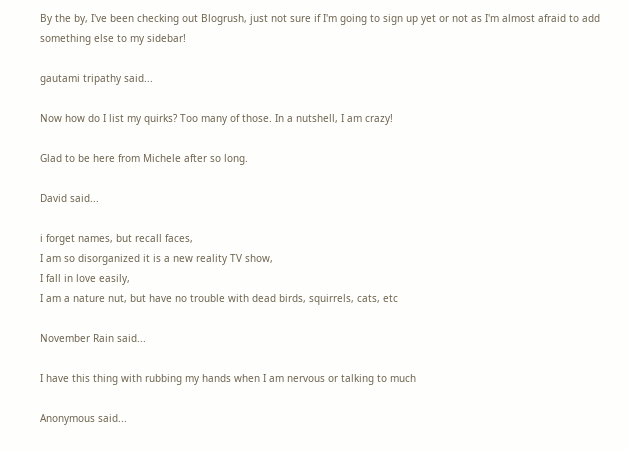By the by, I've been checking out Blogrush, just not sure if I'm going to sign up yet or not as I'm almost afraid to add something else to my sidebar!

gautami tripathy said...

Now how do I list my quirks? Too many of those. In a nutshell, I am crazy!

Glad to be here from Michele after so long.

David said...

i forget names, but recall faces,
I am so disorganized it is a new reality TV show,
I fall in love easily,
I am a nature nut, but have no trouble with dead birds, squirrels, cats, etc

November Rain said...

I have this thing with rubbing my hands when I am nervous or talking to much

Anonymous said...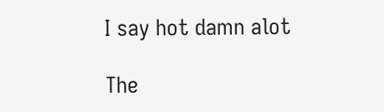I say hot damn alot

The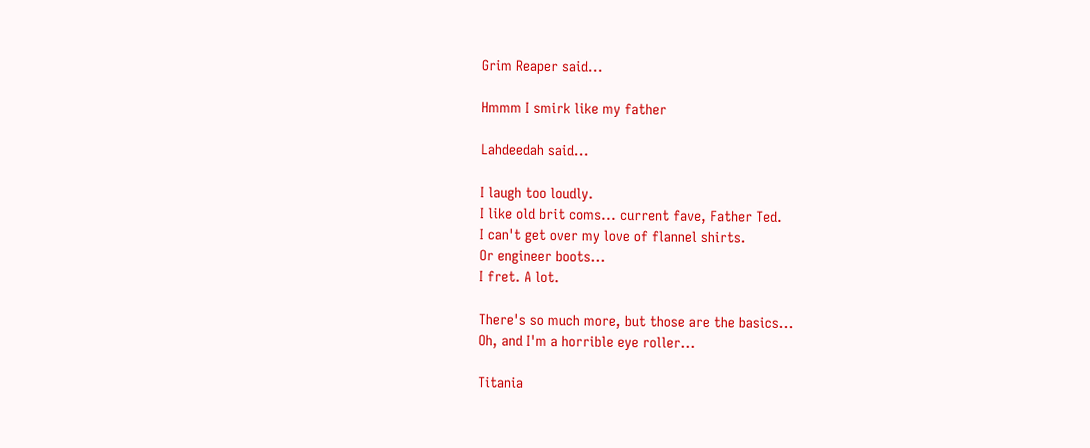Grim Reaper said...

Hmmm I smirk like my father

Lahdeedah said...

I laugh too loudly.
I like old brit coms... current fave, Father Ted.
I can't get over my love of flannel shirts.
Or engineer boots...
I fret. A lot.

There's so much more, but those are the basics...
Oh, and I'm a horrible eye roller...

Titania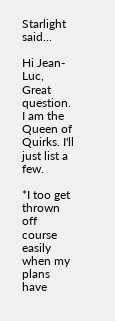Starlight said...

Hi Jean-Luc,
Great question. I am the Queen of Quirks. I'll just list a few.

*I too get thrown off course easily when my plans have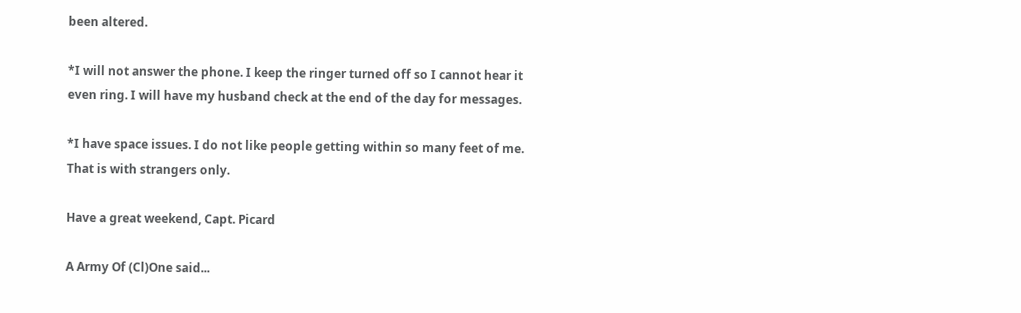been altered.

*I will not answer the phone. I keep the ringer turned off so I cannot hear it even ring. I will have my husband check at the end of the day for messages.

*I have space issues. I do not like people getting within so many feet of me. That is with strangers only.

Have a great weekend, Capt. Picard

A Army Of (Cl)One said...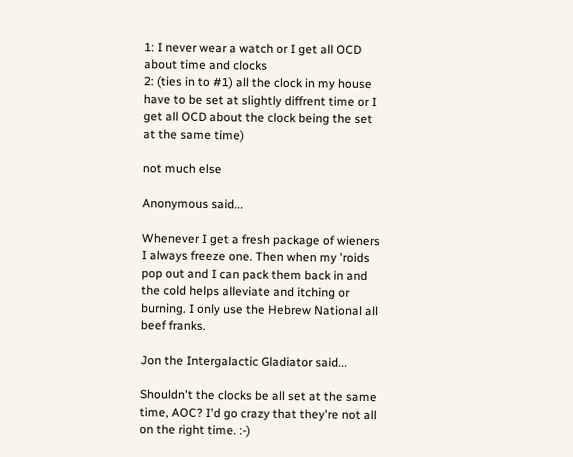1: I never wear a watch or I get all OCD about time and clocks
2: (ties in to #1) all the clock in my house have to be set at slightly diffrent time or I get all OCD about the clock being the set at the same time)

not much else

Anonymous said...

Whenever I get a fresh package of wieners I always freeze one. Then when my 'roids pop out and I can pack them back in and the cold helps alleviate and itching or burning. I only use the Hebrew National all beef franks.

Jon the Intergalactic Gladiator said...

Shouldn't the clocks be all set at the same time, AOC? I'd go crazy that they're not all on the right time. :-)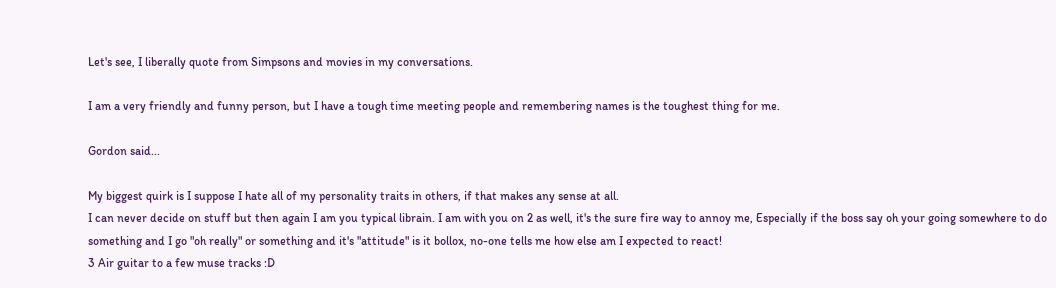Let's see, I liberally quote from Simpsons and movies in my conversations.

I am a very friendly and funny person, but I have a tough time meeting people and remembering names is the toughest thing for me.

Gordon said...

My biggest quirk is I suppose I hate all of my personality traits in others, if that makes any sense at all.
I can never decide on stuff but then again I am you typical librain. I am with you on 2 as well, it's the sure fire way to annoy me, Especially if the boss say oh your going somewhere to do something and I go "oh really" or something and it's "attitude" is it bollox, no-one tells me how else am I expected to react!
3 Air guitar to a few muse tracks :D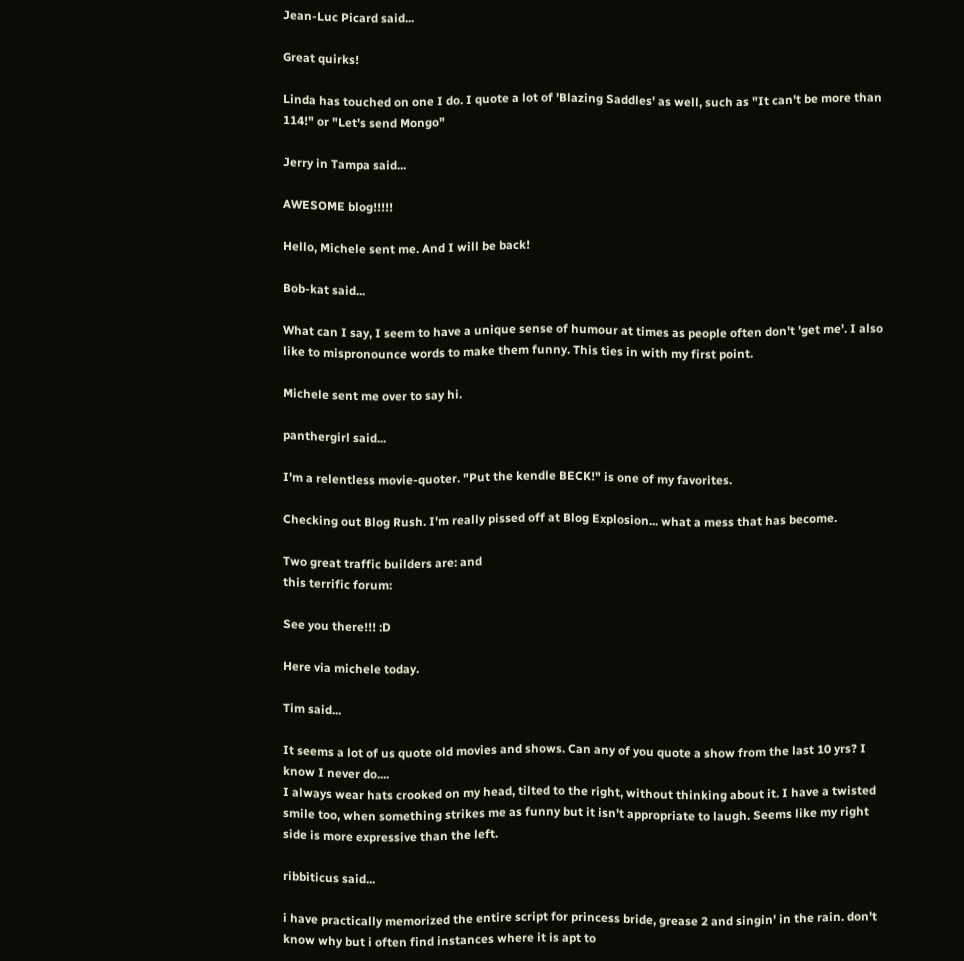Jean-Luc Picard said...

Great quirks!

Linda has touched on one I do. I quote a lot of 'Blazing Saddles' as well, such as "It can't be more than 114!" or "Let's send Mongo"

Jerry in Tampa said...

AWESOME blog!!!!!

Hello, Michele sent me. And I will be back!

Bob-kat said...

What can I say, I seem to have a unique sense of humour at times as people often don't 'get me'. I also like to mispronounce words to make them funny. This ties in with my first point.

Michele sent me over to say hi.

panthergirl said...

I'm a relentless movie-quoter. "Put the kendle BECK!" is one of my favorites.

Checking out Blog Rush. I'm really pissed off at Blog Explosion... what a mess that has become.

Two great traffic builders are: and
this terrific forum:

See you there!!! :D

Here via michele today.

Tim said...

It seems a lot of us quote old movies and shows. Can any of you quote a show from the last 10 yrs? I know I never do....
I always wear hats crooked on my head, tilted to the right, without thinking about it. I have a twisted smile too, when something strikes me as funny but it isn't appropriate to laugh. Seems like my right side is more expressive than the left.

ribbiticus said...

i have practically memorized the entire script for princess bride, grease 2 and singin' in the rain. don't know why but i often find instances where it is apt to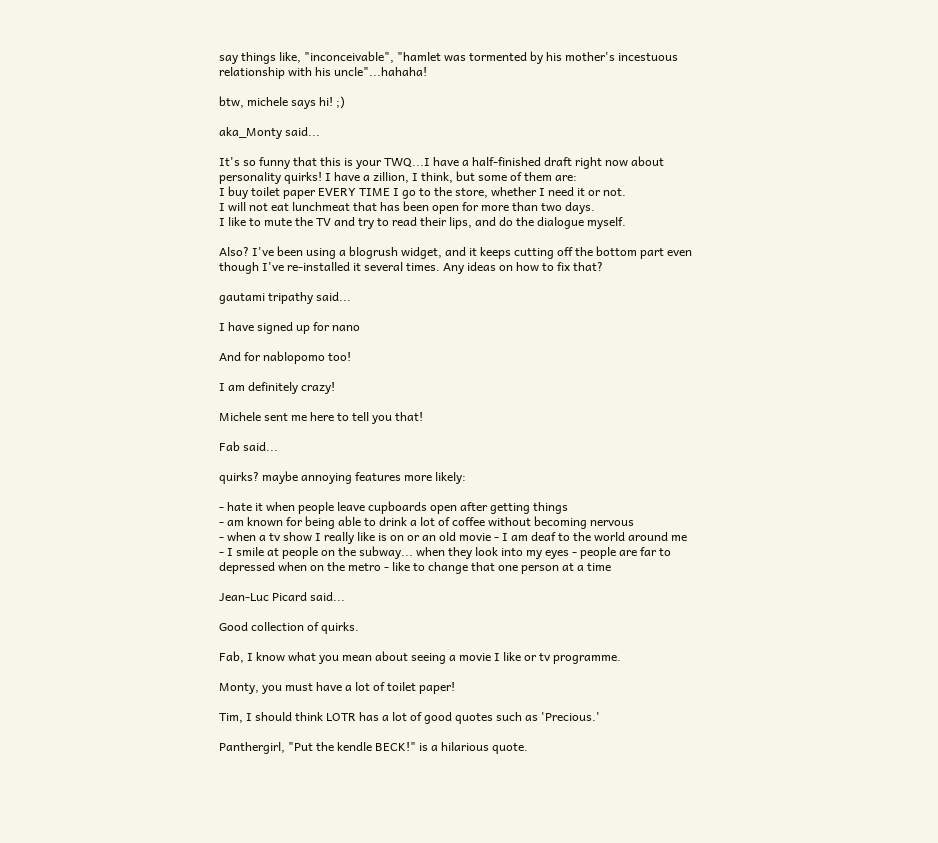say things like, "inconceivable", "hamlet was tormented by his mother's incestuous relationship with his uncle"...hahaha!

btw, michele says hi! ;)

aka_Monty said...

It's so funny that this is your TWQ...I have a half-finished draft right now about personality quirks! I have a zillion, I think, but some of them are:
I buy toilet paper EVERY TIME I go to the store, whether I need it or not.
I will not eat lunchmeat that has been open for more than two days.
I like to mute the TV and try to read their lips, and do the dialogue myself.

Also? I've been using a blogrush widget, and it keeps cutting off the bottom part even though I've re-installed it several times. Any ideas on how to fix that?

gautami tripathy said...

I have signed up for nano

And for nablopomo too!

I am definitely crazy!

Michele sent me here to tell you that!

Fab said...

quirks? maybe annoying features more likely:

- hate it when people leave cupboards open after getting things
- am known for being able to drink a lot of coffee without becoming nervous
- when a tv show I really like is on or an old movie - I am deaf to the world around me
- I smile at people on the subway... when they look into my eyes - people are far to depressed when on the metro - like to change that one person at a time

Jean-Luc Picard said...

Good collection of quirks.

Fab, I know what you mean about seeing a movie I like or tv programme.

Monty, you must have a lot of toilet paper!

Tim, I should think LOTR has a lot of good quotes such as 'Precious.'

Panthergirl, "Put the kendle BECK!" is a hilarious quote.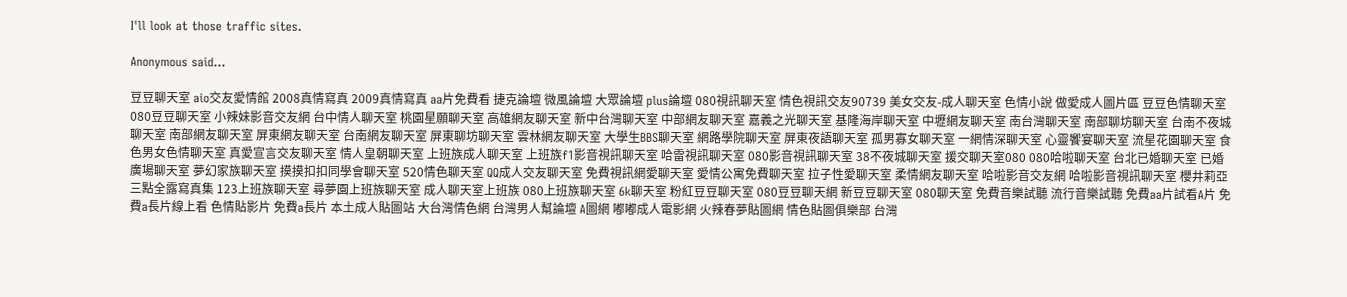I'll look at those traffic sites.

Anonymous said...

豆豆聊天室 aio交友愛情館 2008真情寫真 2009真情寫真 aa片免費看 捷克論壇 微風論壇 大眾論壇 plus論壇 080視訊聊天室 情色視訊交友90739 美女交友-成人聊天室 色情小說 做愛成人圖片區 豆豆色情聊天室 080豆豆聊天室 小辣妹影音交友網 台中情人聊天室 桃園星願聊天室 高雄網友聊天室 新中台灣聊天室 中部網友聊天室 嘉義之光聊天室 基隆海岸聊天室 中壢網友聊天室 南台灣聊天室 南部聊坊聊天室 台南不夜城聊天室 南部網友聊天室 屏東網友聊天室 台南網友聊天室 屏東聊坊聊天室 雲林網友聊天室 大學生BBS聊天室 網路學院聊天室 屏東夜語聊天室 孤男寡女聊天室 一網情深聊天室 心靈饗宴聊天室 流星花園聊天室 食色男女色情聊天室 真愛宣言交友聊天室 情人皇朝聊天室 上班族成人聊天室 上班族f1影音視訊聊天室 哈雷視訊聊天室 080影音視訊聊天室 38不夜城聊天室 援交聊天室080 080哈啦聊天室 台北已婚聊天室 已婚廣場聊天室 夢幻家族聊天室 摸摸扣扣同學會聊天室 520情色聊天室 QQ成人交友聊天室 免費視訊網愛聊天室 愛情公寓免費聊天室 拉子性愛聊天室 柔情網友聊天室 哈啦影音交友網 哈啦影音視訊聊天室 櫻井莉亞三點全露寫真集 123上班族聊天室 尋夢園上班族聊天室 成人聊天室上班族 080上班族聊天室 6k聊天室 粉紅豆豆聊天室 080豆豆聊天網 新豆豆聊天室 080聊天室 免費音樂試聽 流行音樂試聽 免費aa片試看A片 免費a長片線上看 色情貼影片 免費a長片 本土成人貼圖站 大台灣情色網 台灣男人幫論壇 A圖網 嘟嘟成人電影網 火辣春夢貼圖網 情色貼圖俱樂部 台灣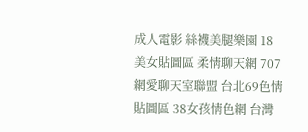成人電影 絲襪美腿樂園 18美女貼圖區 柔情聊天網 707網愛聊天室聯盟 台北69色情貼圖區 38女孩情色網 台灣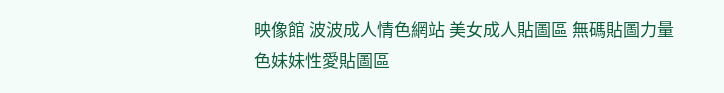映像館 波波成人情色網站 美女成人貼圖區 無碼貼圖力量 色妹妹性愛貼圖區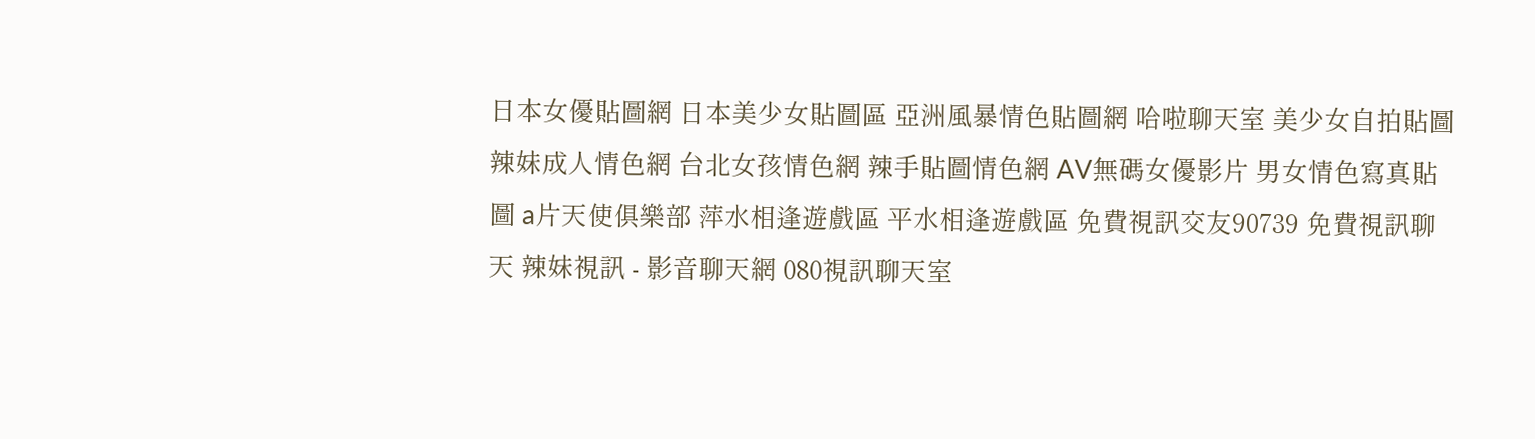日本女優貼圖網 日本美少女貼圖區 亞洲風暴情色貼圖網 哈啦聊天室 美少女自拍貼圖 辣妹成人情色網 台北女孩情色網 辣手貼圖情色網 AV無碼女優影片 男女情色寫真貼圖 a片天使俱樂部 萍水相逢遊戲區 平水相逢遊戲區 免費視訊交友90739 免費視訊聊天 辣妹視訊 - 影音聊天網 080視訊聊天室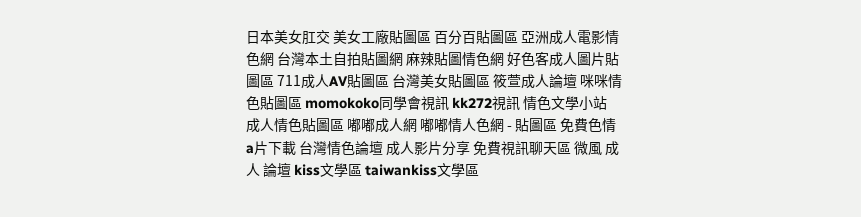日本美女肛交 美女工廠貼圖區 百分百貼圖區 亞洲成人電影情色網 台灣本土自拍貼圖網 麻辣貼圖情色網 好色客成人圖片貼圖區 711成人AV貼圖區 台灣美女貼圖區 筱萱成人論壇 咪咪情色貼圖區 momokoko同學會視訊 kk272視訊 情色文學小站 成人情色貼圖區 嘟嘟成人網 嘟嘟情人色網 - 貼圖區 免費色情a片下載 台灣情色論壇 成人影片分享 免費視訊聊天區 微風 成人 論壇 kiss文學區 taiwankiss文學區